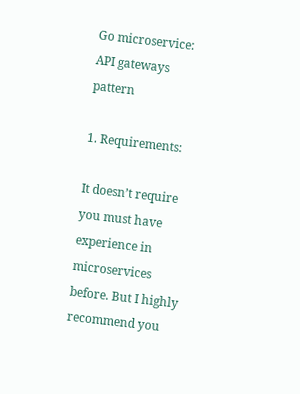Go microservice: API gateways pattern

1. Requirements:

It doesn’t require you must have experience in microservices before. But I highly recommend you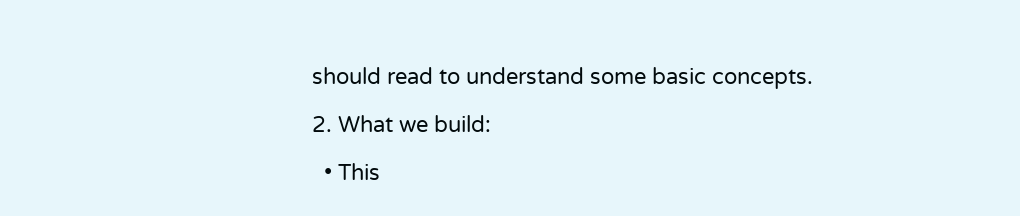should read to understand some basic concepts.

2. What we build:

  • This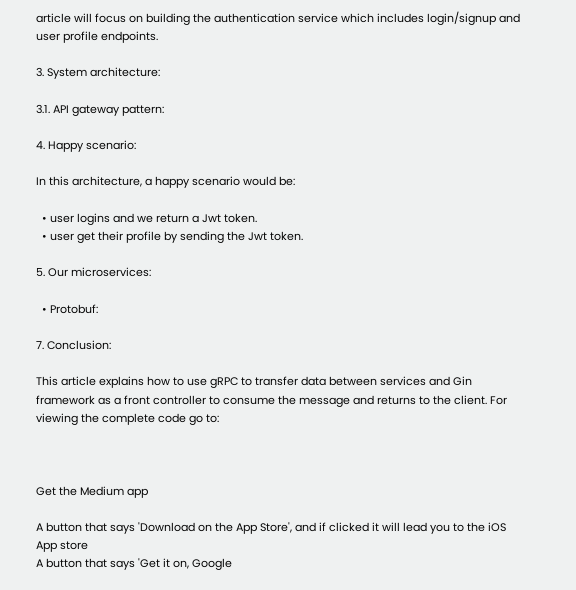article will focus on building the authentication service which includes login/signup and user profile endpoints.

3. System architecture:

3.1. API gateway pattern:

4. Happy scenario:

In this architecture, a happy scenario would be:

  • user logins and we return a Jwt token.
  • user get their profile by sending the Jwt token.

5. Our microservices:

  • Protobuf:

7. Conclusion:

This article explains how to use gRPC to transfer data between services and Gin framework as a front controller to consume the message and returns to the client. For viewing the complete code go to:



Get the Medium app

A button that says 'Download on the App Store', and if clicked it will lead you to the iOS App store
A button that says 'Get it on, Google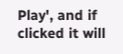Play', and if clicked it will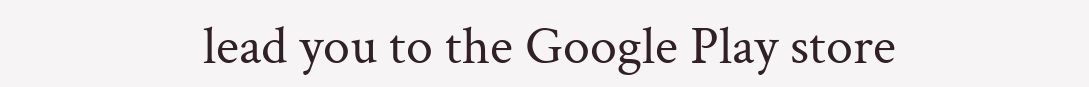lead you to the Google Play store